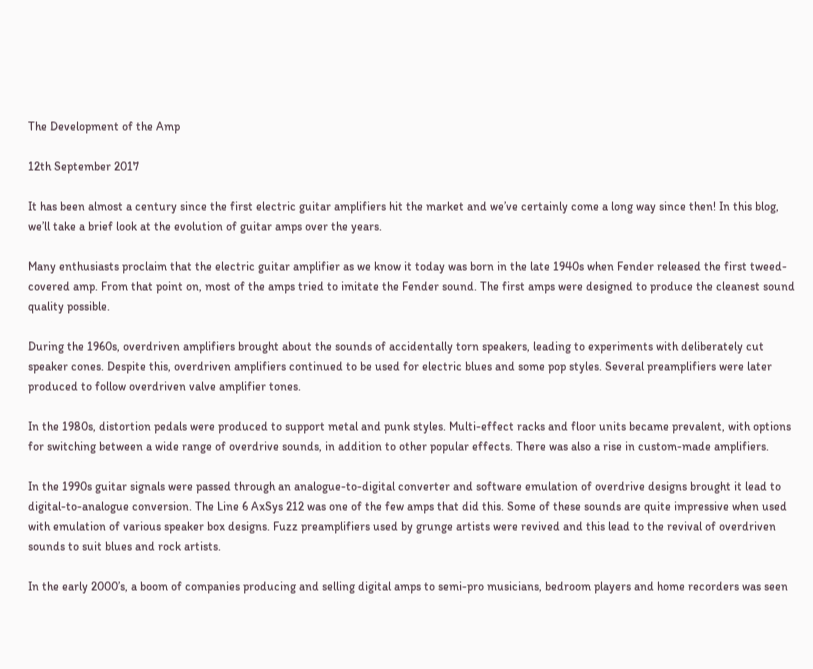The Development of the Amp

12th September 2017

It has been almost a century since the first electric guitar amplifiers hit the market and we’ve certainly come a long way since then! In this blog, we’ll take a brief look at the evolution of guitar amps over the years.

Many enthusiasts proclaim that the electric guitar amplifier as we know it today was born in the late 1940s when Fender released the first tweed-covered amp. From that point on, most of the amps tried to imitate the Fender sound. The first amps were designed to produce the cleanest sound quality possible.

During the 1960s, overdriven amplifiers brought about the sounds of accidentally torn speakers, leading to experiments with deliberately cut speaker cones. Despite this, overdriven amplifiers continued to be used for electric blues and some pop styles. Several preamplifiers were later produced to follow overdriven valve amplifier tones.

In the 1980s, distortion pedals were produced to support metal and punk styles. Multi-effect racks and floor units became prevalent, with options for switching between a wide range of overdrive sounds, in addition to other popular effects. There was also a rise in custom-made amplifiers.

In the 1990s guitar signals were passed through an analogue-to-digital converter and software emulation of overdrive designs brought it lead to digital-to-analogue conversion. The Line 6 AxSys 212 was one of the few amps that did this. Some of these sounds are quite impressive when used with emulation of various speaker box designs. Fuzz preamplifiers used by grunge artists were revived and this lead to the revival of overdriven sounds to suit blues and rock artists.

In the early 2000’s, a boom of companies producing and selling digital amps to semi-pro musicians, bedroom players and home recorders was seen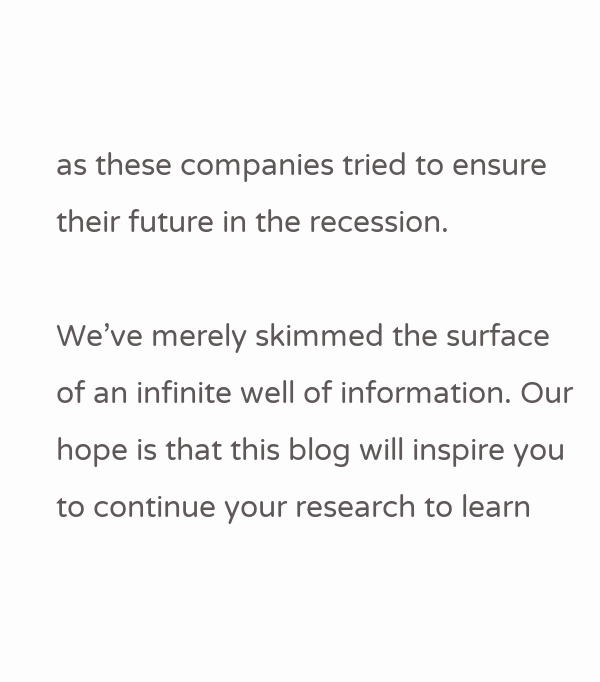as these companies tried to ensure their future in the recession.

We’ve merely skimmed the surface of an infinite well of information. Our hope is that this blog will inspire you to continue your research to learn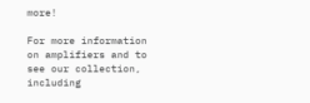more!

For more information on amplifiers and to see our collection, including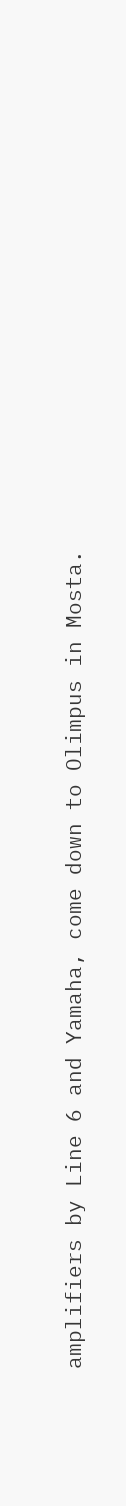amplifiers by Line 6 and Yamaha, come down to Olimpus in Mosta.